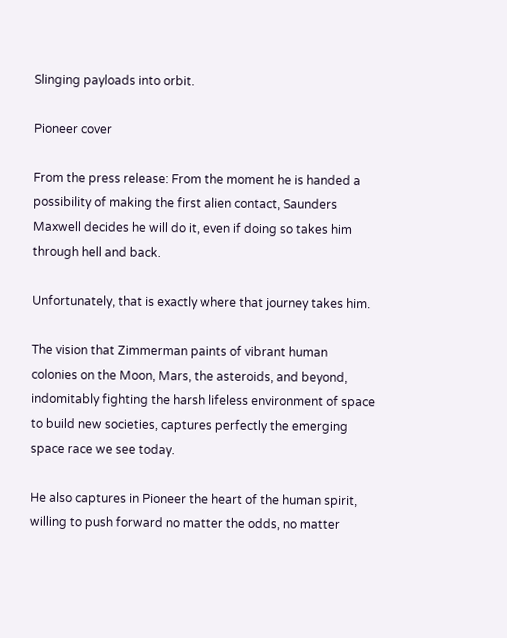Slinging payloads into orbit.

Pioneer cover

From the press release: From the moment he is handed a possibility of making the first alien contact, Saunders Maxwell decides he will do it, even if doing so takes him through hell and back.

Unfortunately, that is exactly where that journey takes him.

The vision that Zimmerman paints of vibrant human colonies on the Moon, Mars, the asteroids, and beyond, indomitably fighting the harsh lifeless environment of space to build new societies, captures perfectly the emerging space race we see today.

He also captures in Pioneer the heart of the human spirit, willing to push forward no matter the odds, no matter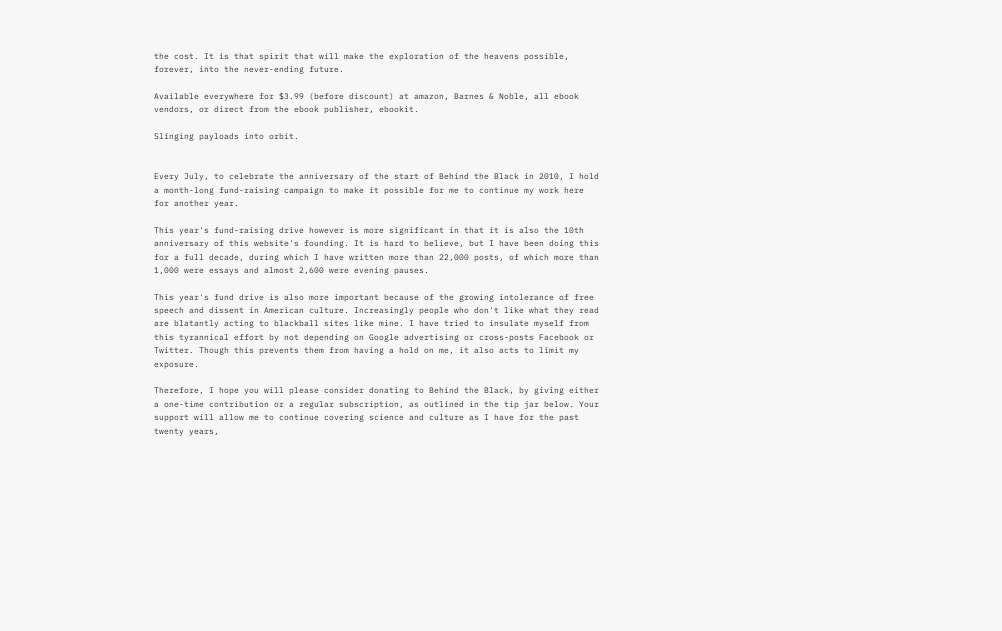the cost. It is that spirit that will make the exploration of the heavens possible, forever, into the never-ending future.

Available everywhere for $3.99 (before discount) at amazon, Barnes & Noble, all ebook vendors, or direct from the ebook publisher, ebookit.

Slinging payloads into orbit.


Every July, to celebrate the anniversary of the start of Behind the Black in 2010, I hold a month-long fund-raising campaign to make it possible for me to continue my work here for another year.

This year's fund-raising drive however is more significant in that it is also the 10th anniversary of this website's founding. It is hard to believe, but I have been doing this for a full decade, during which I have written more than 22,000 posts, of which more than 1,000 were essays and almost 2,600 were evening pauses.

This year's fund drive is also more important because of the growing intolerance of free speech and dissent in American culture. Increasingly people who don't like what they read are blatantly acting to blackball sites like mine. I have tried to insulate myself from this tyrannical effort by not depending on Google advertising or cross-posts Facebook or Twitter. Though this prevents them from having a hold on me, it also acts to limit my exposure.

Therefore, I hope you will please consider donating to Behind the Black, by giving either a one-time contribution or a regular subscription, as outlined in the tip jar below. Your support will allow me to continue covering science and culture as I have for the past twenty years,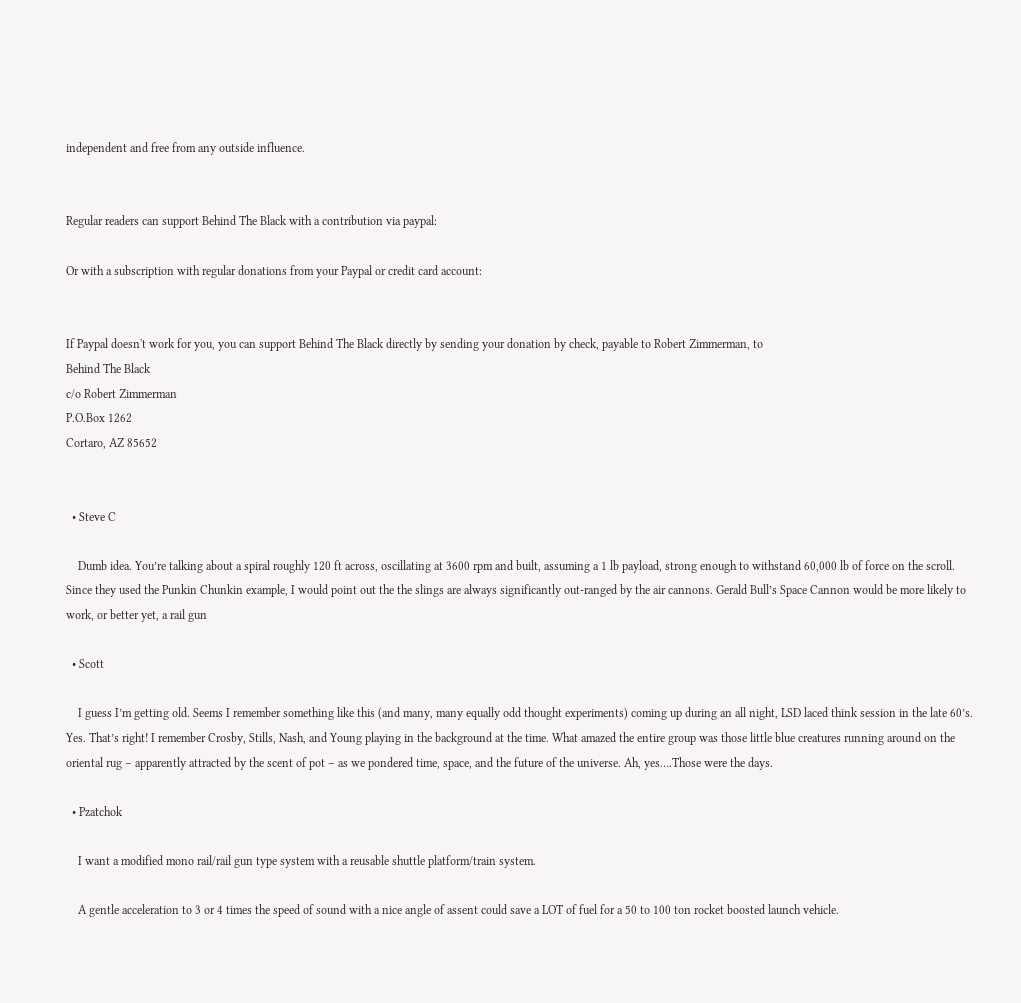independent and free from any outside influence.


Regular readers can support Behind The Black with a contribution via paypal:

Or with a subscription with regular donations from your Paypal or credit card account:


If Paypal doesn't work for you, you can support Behind The Black directly by sending your donation by check, payable to Robert Zimmerman, to
Behind The Black
c/o Robert Zimmerman
P.O.Box 1262
Cortaro, AZ 85652


  • Steve C

    Dumb idea. You’re talking about a spiral roughly 120 ft across, oscillating at 3600 rpm and built, assuming a 1 lb payload, strong enough to withstand 60,000 lb of force on the scroll. Since they used the Punkin Chunkin example, I would point out the the slings are always significantly out-ranged by the air cannons. Gerald Bull’s Space Cannon would be more likely to work, or better yet, a rail gun

  • Scott

    I guess I’m getting old. Seems I remember something like this (and many, many equally odd thought experiments) coming up during an all night, LSD laced think session in the late 60’s. Yes. That’s right! I remember Crosby, Stills, Nash, and Young playing in the background at the time. What amazed the entire group was those little blue creatures running around on the oriental rug – apparently attracted by the scent of pot – as we pondered time, space, and the future of the universe. Ah, yes….Those were the days.

  • Pzatchok

    I want a modified mono rail/rail gun type system with a reusable shuttle platform/train system.

    A gentle acceleration to 3 or 4 times the speed of sound with a nice angle of assent could save a LOT of fuel for a 50 to 100 ton rocket boosted launch vehicle.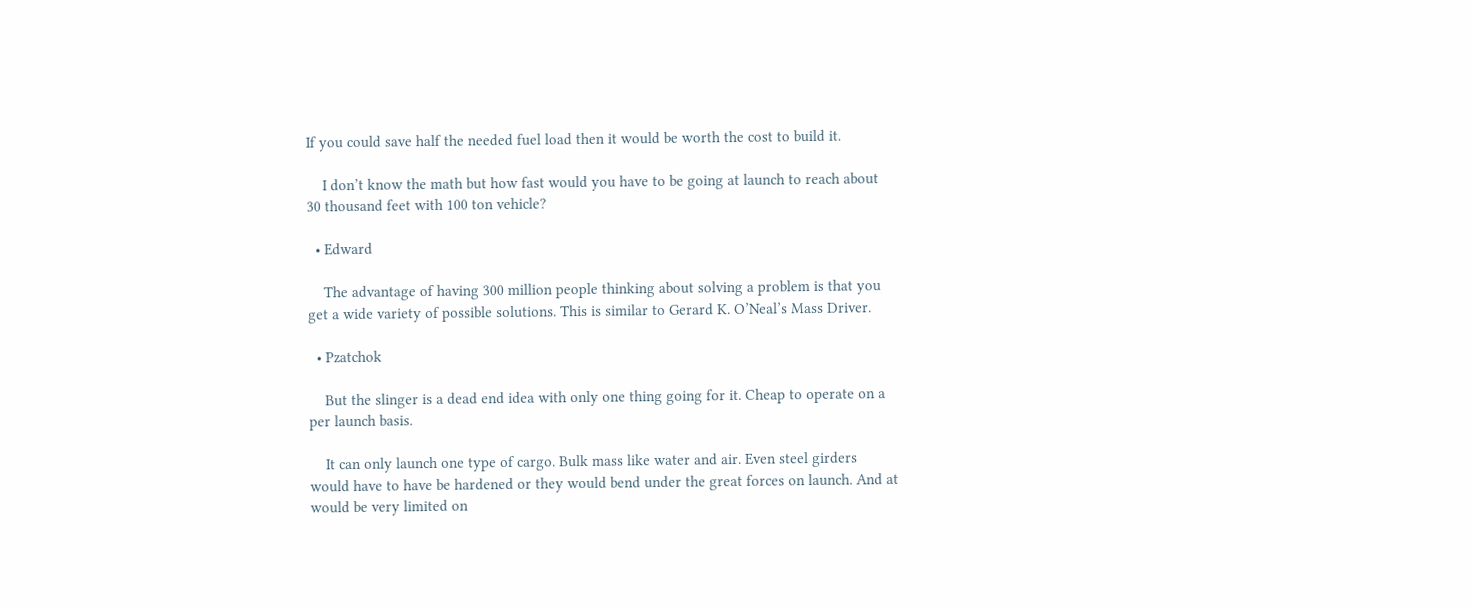If you could save half the needed fuel load then it would be worth the cost to build it.

    I don’t know the math but how fast would you have to be going at launch to reach about 30 thousand feet with 100 ton vehicle?

  • Edward

    The advantage of having 300 million people thinking about solving a problem is that you get a wide variety of possible solutions. This is similar to Gerard K. O’Neal’s Mass Driver.

  • Pzatchok

    But the slinger is a dead end idea with only one thing going for it. Cheap to operate on a per launch basis.

    It can only launch one type of cargo. Bulk mass like water and air. Even steel girders would have to have be hardened or they would bend under the great forces on launch. And at would be very limited on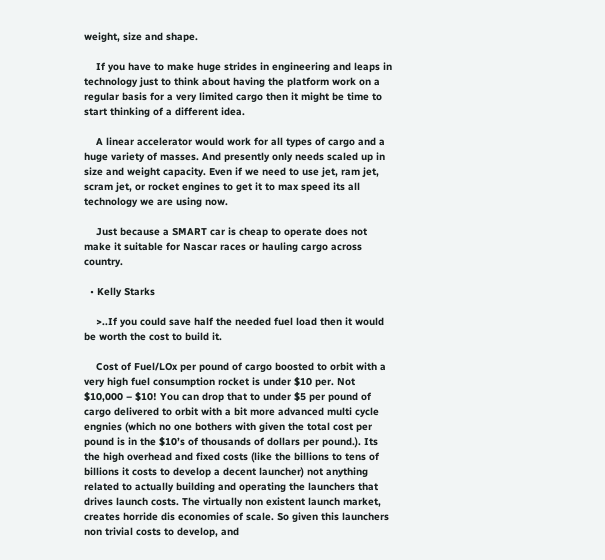weight, size and shape.

    If you have to make huge strides in engineering and leaps in technology just to think about having the platform work on a regular basis for a very limited cargo then it might be time to start thinking of a different idea.

    A linear accelerator would work for all types of cargo and a huge variety of masses. And presently only needs scaled up in size and weight capacity. Even if we need to use jet, ram jet, scram jet, or rocket engines to get it to max speed its all technology we are using now.

    Just because a SMART car is cheap to operate does not make it suitable for Nascar races or hauling cargo across country.

  • Kelly Starks

    >..If you could save half the needed fuel load then it would be worth the cost to build it.

    Cost of Fuel/LOx per pound of cargo boosted to orbit with a very high fuel consumption rocket is under $10 per. Not $10,000 – $10! You can drop that to under $5 per pound of cargo delivered to orbit with a bit more advanced multi cycle engnies (which no one bothers with given the total cost per pound is in the $10’s of thousands of dollars per pound.). Its the high overhead and fixed costs (like the billions to tens of billions it costs to develop a decent launcher) not anything related to actually building and operating the launchers that drives launch costs. The virtually non existent launch market, creates horride dis economies of scale. So given this launchers non trivial costs to develop, and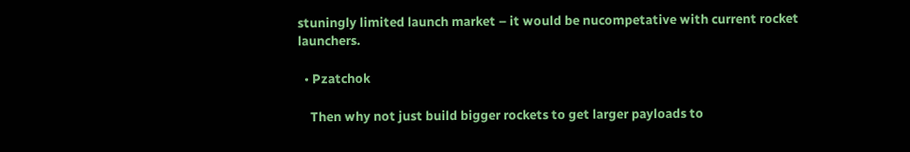stuningly limited launch market – it would be nucompetative with current rocket launchers.

  • Pzatchok

    Then why not just build bigger rockets to get larger payloads to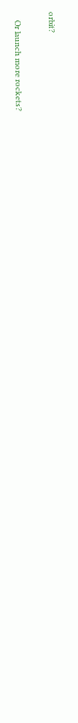orbit?

    Or launch more rockets?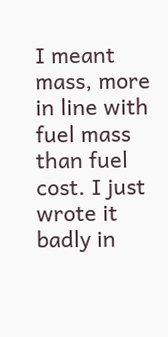I meant mass, more in line with fuel mass than fuel cost. I just wrote it badly in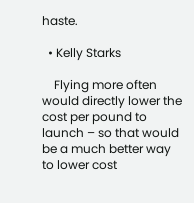haste.

  • Kelly Starks

    Flying more often would directly lower the cost per pound to launch – so that would be a much better way to lower cost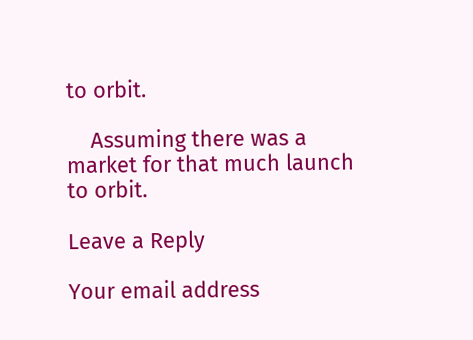to orbit.

    Assuming there was a market for that much launch to orbit.

Leave a Reply

Your email address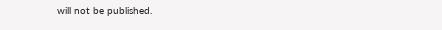will not be published.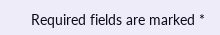Required fields are marked *